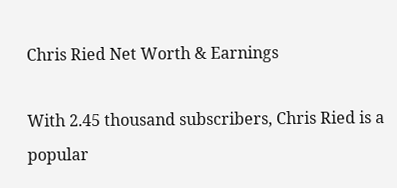Chris Ried Net Worth & Earnings

With 2.45 thousand subscribers, Chris Ried is a popular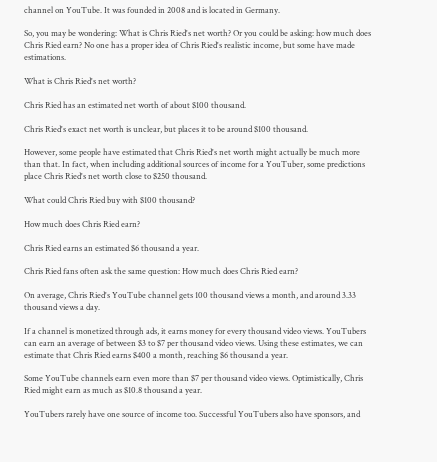channel on YouTube. It was founded in 2008 and is located in Germany.

So, you may be wondering: What is Chris Ried's net worth? Or you could be asking: how much does Chris Ried earn? No one has a proper idea of Chris Ried's realistic income, but some have made estimations.

What is Chris Ried's net worth?

Chris Ried has an estimated net worth of about $100 thousand.

Chris Ried's exact net worth is unclear, but places it to be around $100 thousand.

However, some people have estimated that Chris Ried's net worth might actually be much more than that. In fact, when including additional sources of income for a YouTuber, some predictions place Chris Ried's net worth close to $250 thousand.

What could Chris Ried buy with $100 thousand?

How much does Chris Ried earn?

Chris Ried earns an estimated $6 thousand a year.

Chris Ried fans often ask the same question: How much does Chris Ried earn?

On average, Chris Ried's YouTube channel gets 100 thousand views a month, and around 3.33 thousand views a day.

If a channel is monetized through ads, it earns money for every thousand video views. YouTubers can earn an average of between $3 to $7 per thousand video views. Using these estimates, we can estimate that Chris Ried earns $400 a month, reaching $6 thousand a year.

Some YouTube channels earn even more than $7 per thousand video views. Optimistically, Chris Ried might earn as much as $10.8 thousand a year.

YouTubers rarely have one source of income too. Successful YouTubers also have sponsors, and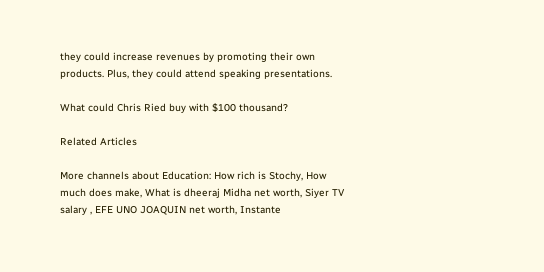they could increase revenues by promoting their own products. Plus, they could attend speaking presentations.

What could Chris Ried buy with $100 thousand?

Related Articles

More channels about Education: How rich is Stochy, How much does make, What is dheeraj Midha net worth, Siyer TV salary , EFE UNO JOAQUIN net worth, Instante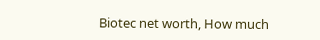Biotec net worth, How much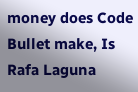money does Code Bullet make, Is Rafa Laguna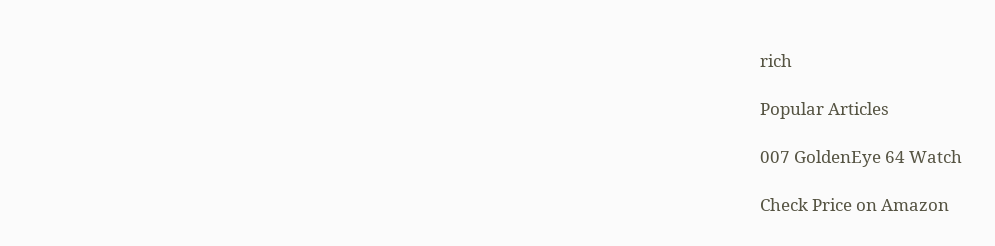rich

Popular Articles

007 GoldenEye 64 Watch

Check Price on Amazon